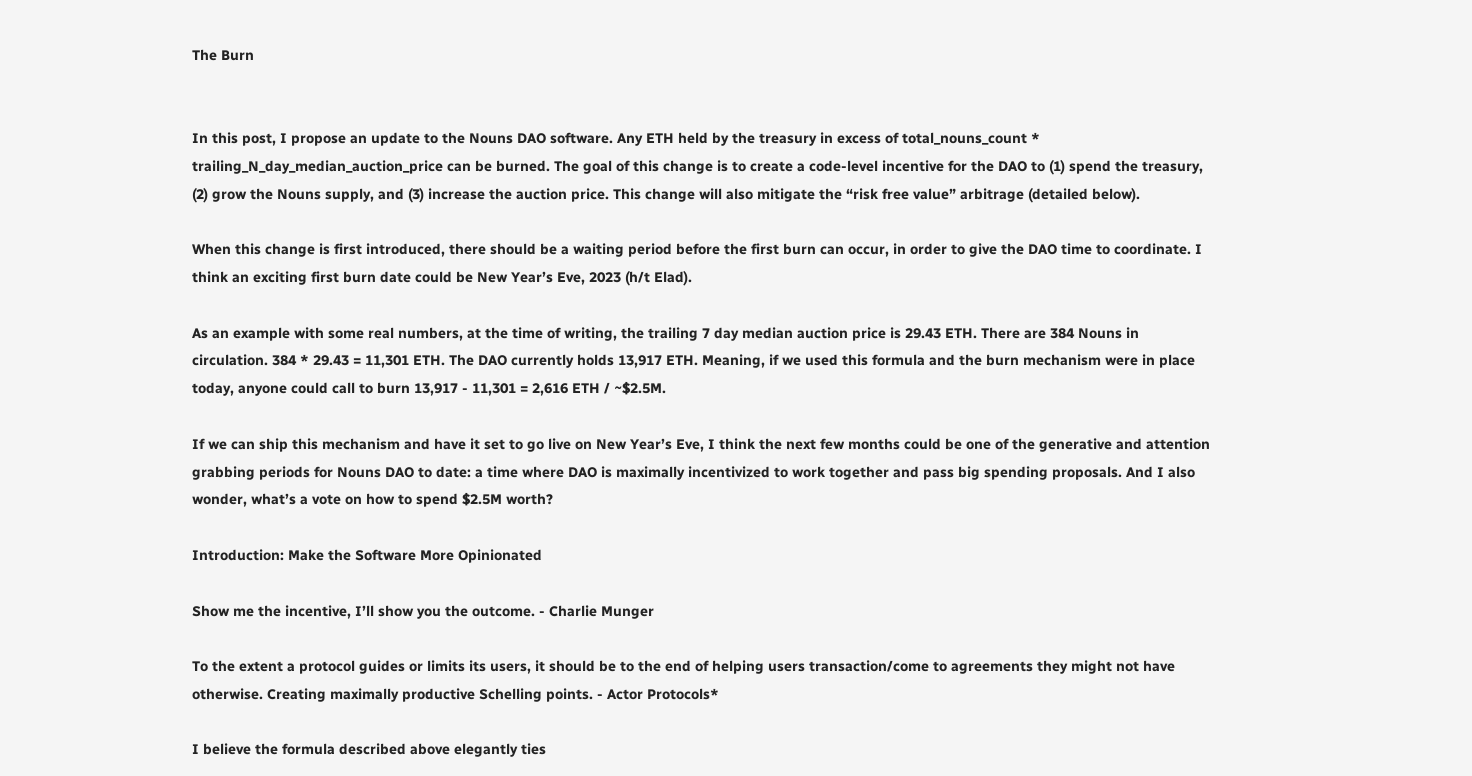The Burn


In this post, I propose an update to the Nouns DAO software. Any ETH held by the treasury in excess of total_nouns_count * trailing_N_day_median_auction_price can be burned. The goal of this change is to create a code-level incentive for the DAO to (1) spend the treasury, (2) grow the Nouns supply, and (3) increase the auction price. This change will also mitigate the “risk free value” arbitrage (detailed below).

When this change is first introduced, there should be a waiting period before the first burn can occur, in order to give the DAO time to coordinate. I think an exciting first burn date could be New Year’s Eve, 2023 (h/t Elad).

As an example with some real numbers, at the time of writing, the trailing 7 day median auction price is 29.43 ETH. There are 384 Nouns in circulation. 384 * 29.43 = 11,301 ETH. The DAO currently holds 13,917 ETH. Meaning, if we used this formula and the burn mechanism were in place today, anyone could call to burn 13,917 - 11,301 = 2,616 ETH / ~$2.5M.

If we can ship this mechanism and have it set to go live on New Year’s Eve, I think the next few months could be one of the generative and attention grabbing periods for Nouns DAO to date: a time where DAO is maximally incentivized to work together and pass big spending proposals. And I also wonder, what’s a vote on how to spend $2.5M worth?

Introduction: Make the Software More Opinionated

Show me the incentive, I’ll show you the outcome. - Charlie Munger

To the extent a protocol guides or limits its users, it should be to the end of helping users transaction/come to agreements they might not have otherwise. Creating maximally productive Schelling points. - Actor Protocols*

I believe the formula described above elegantly ties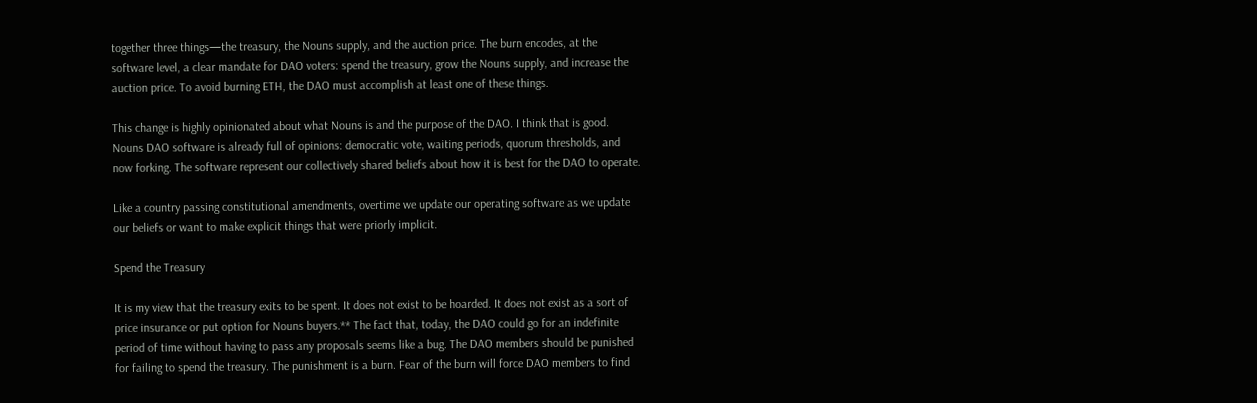together three things—the treasury, the Nouns supply, and the auction price. The burn encodes, at the software level, a clear mandate for DAO voters: spend the treasury, grow the Nouns supply, and increase the auction price. To avoid burning ETH, the DAO must accomplish at least one of these things.

This change is highly opinionated about what Nouns is and the purpose of the DAO. I think that is good. Nouns DAO software is already full of opinions: democratic vote, waiting periods, quorum thresholds, and now forking. The software represent our collectively shared beliefs about how it is best for the DAO to operate.

Like a country passing constitutional amendments, overtime we update our operating software as we update our beliefs or want to make explicit things that were priorly implicit.

Spend the Treasury

It is my view that the treasury exits to be spent. It does not exist to be hoarded. It does not exist as a sort of price insurance or put option for Nouns buyers.** The fact that, today, the DAO could go for an indefinite period of time without having to pass any proposals seems like a bug. The DAO members should be punished for failing to spend the treasury. The punishment is a burn. Fear of the burn will force DAO members to find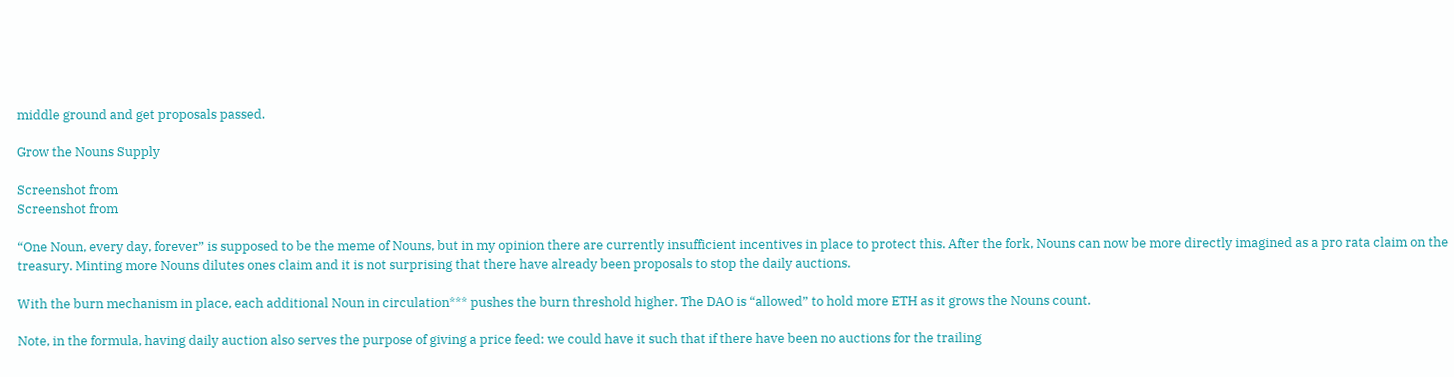middle ground and get proposals passed.

Grow the Nouns Supply

Screenshot from
Screenshot from

“One Noun, every day, forever” is supposed to be the meme of Nouns, but in my opinion there are currently insufficient incentives in place to protect this. After the fork, Nouns can now be more directly imagined as a pro rata claim on the treasury. Minting more Nouns dilutes ones claim and it is not surprising that there have already been proposals to stop the daily auctions.

With the burn mechanism in place, each additional Noun in circulation*** pushes the burn threshold higher. The DAO is “allowed” to hold more ETH as it grows the Nouns count.

Note, in the formula, having daily auction also serves the purpose of giving a price feed: we could have it such that if there have been no auctions for the trailing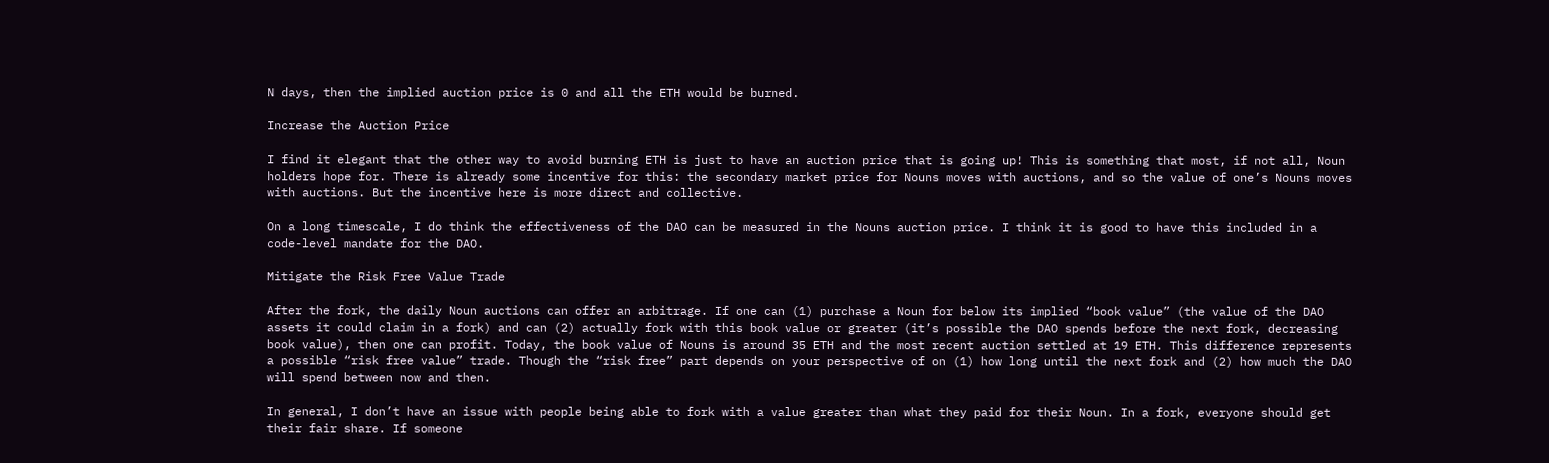N days, then the implied auction price is 0 and all the ETH would be burned.

Increase the Auction Price

I find it elegant that the other way to avoid burning ETH is just to have an auction price that is going up! This is something that most, if not all, Noun holders hope for. There is already some incentive for this: the secondary market price for Nouns moves with auctions, and so the value of one’s Nouns moves with auctions. But the incentive here is more direct and collective.

On a long timescale, I do think the effectiveness of the DAO can be measured in the Nouns auction price. I think it is good to have this included in a code-level mandate for the DAO.

Mitigate the Risk Free Value Trade

After the fork, the daily Noun auctions can offer an arbitrage. If one can (1) purchase a Noun for below its implied “book value” (the value of the DAO assets it could claim in a fork) and can (2) actually fork with this book value or greater (it’s possible the DAO spends before the next fork, decreasing book value), then one can profit. Today, the book value of Nouns is around 35 ETH and the most recent auction settled at 19 ETH. This difference represents a possible “risk free value” trade. Though the “risk free” part depends on your perspective of on (1) how long until the next fork and (2) how much the DAO will spend between now and then.

In general, I don’t have an issue with people being able to fork with a value greater than what they paid for their Noun. In a fork, everyone should get their fair share. If someone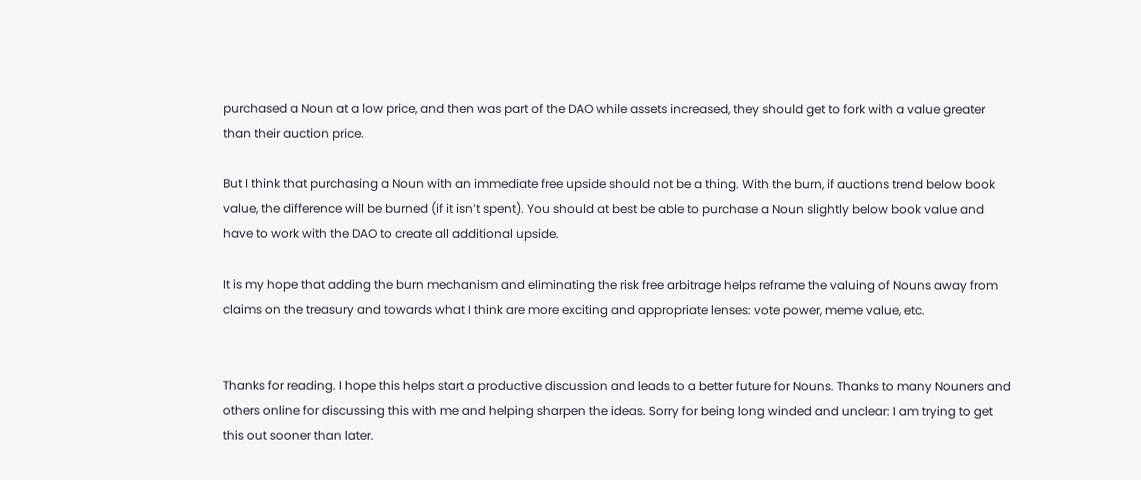purchased a Noun at a low price, and then was part of the DAO while assets increased, they should get to fork with a value greater than their auction price.

But I think that purchasing a Noun with an immediate free upside should not be a thing. With the burn, if auctions trend below book value, the difference will be burned (if it isn’t spent). You should at best be able to purchase a Noun slightly below book value and have to work with the DAO to create all additional upside.

It is my hope that adding the burn mechanism and eliminating the risk free arbitrage helps reframe the valuing of Nouns away from claims on the treasury and towards what I think are more exciting and appropriate lenses: vote power, meme value, etc.


Thanks for reading. I hope this helps start a productive discussion and leads to a better future for Nouns. Thanks to many Nouners and others online for discussing this with me and helping sharpen the ideas. Sorry for being long winded and unclear: I am trying to get this out sooner than later.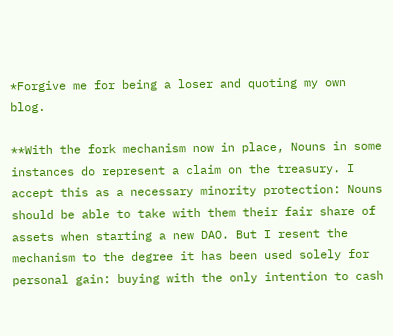*Forgive me for being a loser and quoting my own blog.

**With the fork mechanism now in place, Nouns in some instances do represent a claim on the treasury. I accept this as a necessary minority protection: Nouns should be able to take with them their fair share of assets when starting a new DAO. But I resent the mechanism to the degree it has been used solely for personal gain: buying with the only intention to cash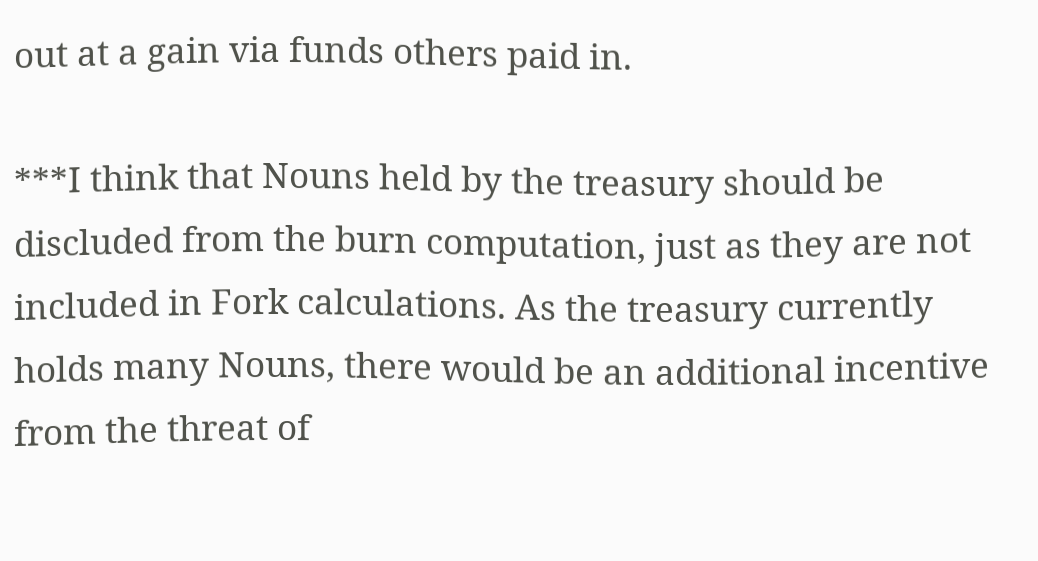out at a gain via funds others paid in.

***I think that Nouns held by the treasury should be discluded from the burn computation, just as they are not included in Fork calculations. As the treasury currently holds many Nouns, there would be an additional incentive from the threat of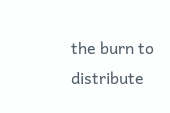the burn to distribute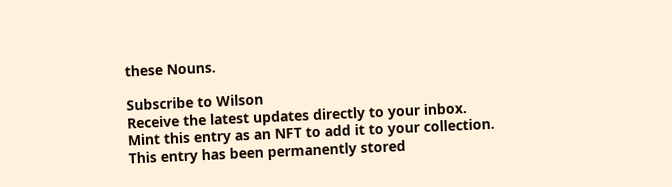these Nouns.

Subscribe to Wilson
Receive the latest updates directly to your inbox.
Mint this entry as an NFT to add it to your collection.
This entry has been permanently stored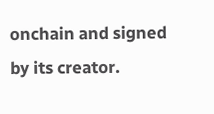onchain and signed by its creator.